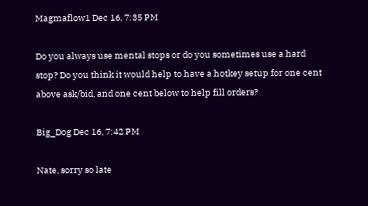Magmaflow1 Dec 16, 7:35 PM

Do you always use mental stops or do you sometimes use a hard stop? Do you think it would help to have a hotkey setup for one cent above ask/bid, and one cent below to help fill orders?

Big_Dog Dec 16, 7:42 PM

Nate, sorry so late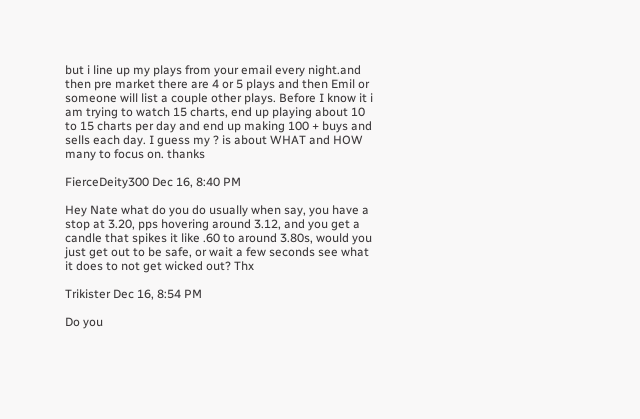but i line up my plays from your email every night.and then pre market there are 4 or 5 plays and then Emil or someone will list a couple other plays. Before I know it i am trying to watch 15 charts, end up playing about 10 to 15 charts per day and end up making 100 + buys and sells each day. I guess my ? is about WHAT and HOW many to focus on. thanks

FierceDeity300 Dec 16, 8:40 PM

Hey Nate what do you do usually when say, you have a stop at 3.20, pps hovering around 3.12, and you get a candle that spikes it like .60 to around 3.80s, would you just get out to be safe, or wait a few seconds see what it does to not get wicked out? Thx

Trikister Dec 16, 8:54 PM

Do you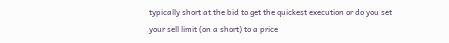typically short at the bid to get the quickest execution or do you set your sell limit (on a short) to a price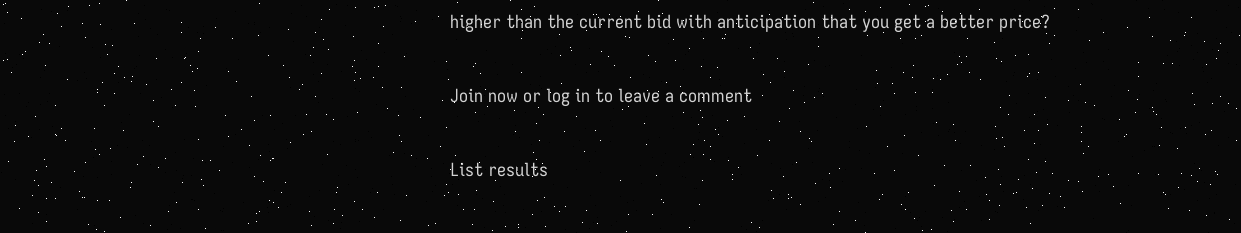higher than the current bid with anticipation that you get a better price?

Join now or log in to leave a comment

List results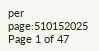per page:510152025
Page 1 of 47